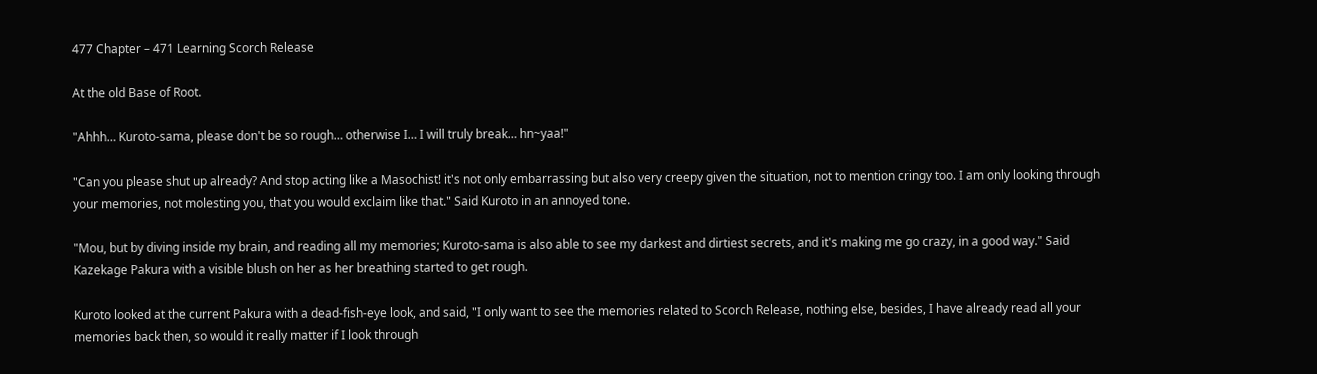477 Chapter – 471 Learning Scorch Release

At the old Base of Root.

"Ahhh… Kuroto-sama, please don't be so rough… otherwise I… I will truly break… hn~yaa!"

"Can you please shut up already? And stop acting like a Masochist! it's not only embarrassing but also very creepy given the situation, not to mention cringy too. I am only looking through your memories, not molesting you, that you would exclaim like that." Said Kuroto in an annoyed tone.

"Mou, but by diving inside my brain, and reading all my memories; Kuroto-sama is also able to see my darkest and dirtiest secrets, and it's making me go crazy, in a good way." Said Kazekage Pakura with a visible blush on her as her breathing started to get rough.

Kuroto looked at the current Pakura with a dead-fish-eye look, and said, "I only want to see the memories related to Scorch Release, nothing else, besides, I have already read all your memories back then, so would it really matter if I look through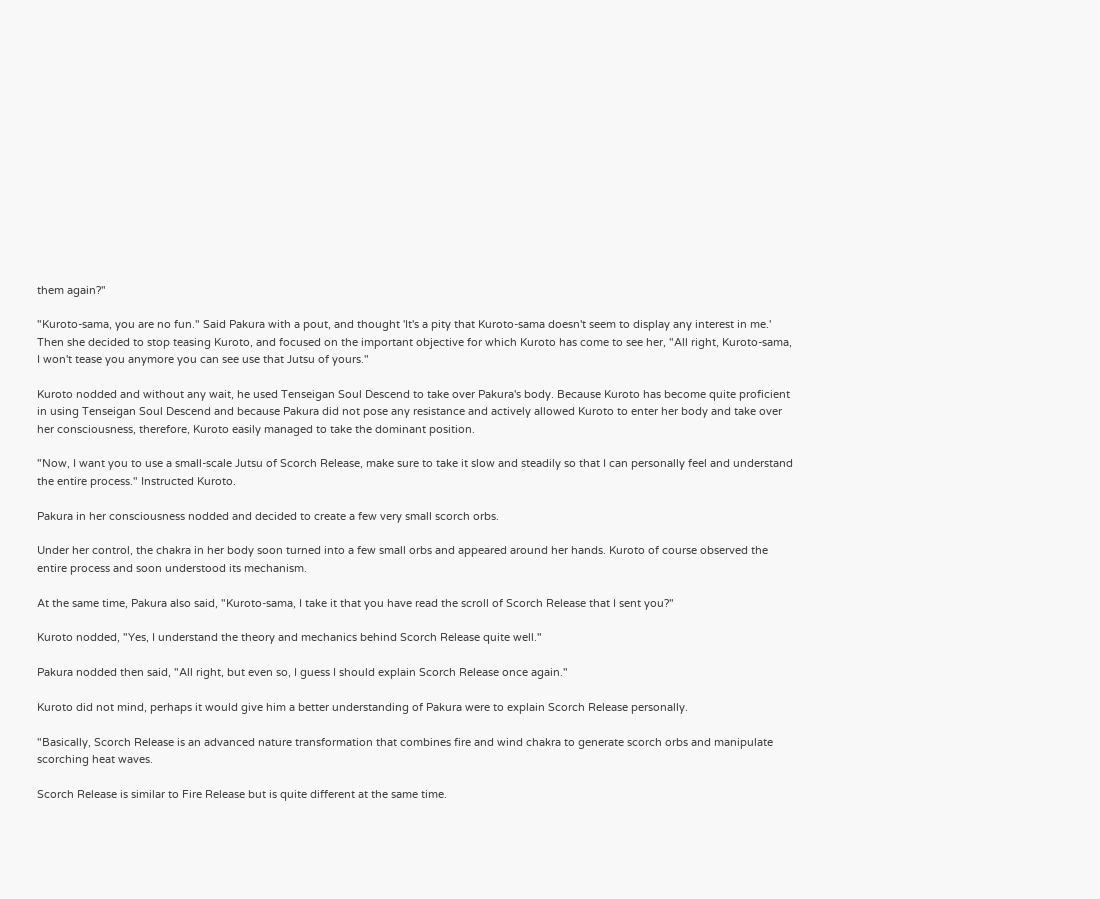them again?"

"Kuroto-sama, you are no fun." Said Pakura with a pout, and thought 'It's a pity that Kuroto-sama doesn't seem to display any interest in me.' Then she decided to stop teasing Kuroto, and focused on the important objective for which Kuroto has come to see her, "All right, Kuroto-sama, I won't tease you anymore you can see use that Jutsu of yours."

Kuroto nodded and without any wait, he used Tenseigan Soul Descend to take over Pakura's body. Because Kuroto has become quite proficient in using Tenseigan Soul Descend and because Pakura did not pose any resistance and actively allowed Kuroto to enter her body and take over her consciousness, therefore, Kuroto easily managed to take the dominant position.

"Now, I want you to use a small-scale Jutsu of Scorch Release, make sure to take it slow and steadily so that I can personally feel and understand the entire process." Instructed Kuroto.

Pakura in her consciousness nodded and decided to create a few very small scorch orbs.

Under her control, the chakra in her body soon turned into a few small orbs and appeared around her hands. Kuroto of course observed the entire process and soon understood its mechanism.

At the same time, Pakura also said, "Kuroto-sama, I take it that you have read the scroll of Scorch Release that I sent you?"

Kuroto nodded, "Yes, I understand the theory and mechanics behind Scorch Release quite well."

Pakura nodded then said, "All right, but even so, I guess I should explain Scorch Release once again."

Kuroto did not mind, perhaps it would give him a better understanding of Pakura were to explain Scorch Release personally.

"Basically, Scorch Release is an advanced nature transformation that combines fire and wind chakra to generate scorch orbs and manipulate scorching heat waves.

Scorch Release is similar to Fire Release but is quite different at the same time.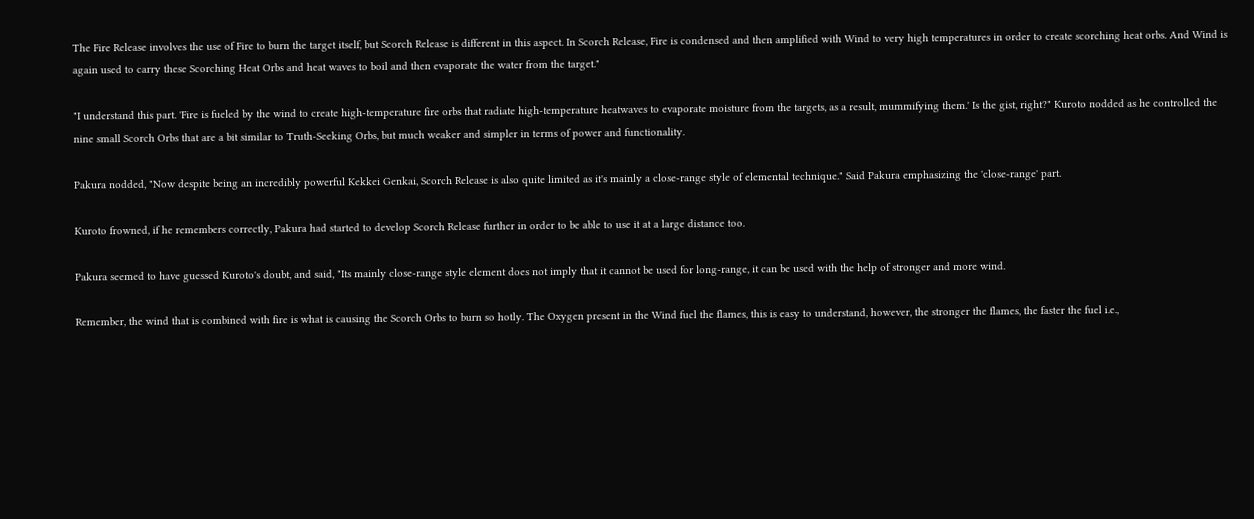The Fire Release involves the use of Fire to burn the target itself, but Scorch Release is different in this aspect. In Scorch Release, Fire is condensed and then amplified with Wind to very high temperatures in order to create scorching heat orbs. And Wind is again used to carry these Scorching Heat Orbs and heat waves to boil and then evaporate the water from the target."

"I understand this part. 'Fire is fueled by the wind to create high-temperature fire orbs that radiate high-temperature heatwaves to evaporate moisture from the targets, as a result, mummifying them.' Is the gist, right?" Kuroto nodded as he controlled the nine small Scorch Orbs that are a bit similar to Truth-Seeking Orbs, but much weaker and simpler in terms of power and functionality.

Pakura nodded, "Now despite being an incredibly powerful Kekkei Genkai, Scorch Release is also quite limited as it's mainly a close-range style of elemental technique." Said Pakura emphasizing the 'close-range' part.

Kuroto frowned, if he remembers correctly, Pakura had started to develop Scorch Release further in order to be able to use it at a large distance too.

Pakura seemed to have guessed Kuroto's doubt, and said, "Its mainly close-range style element does not imply that it cannot be used for long-range, it can be used with the help of stronger and more wind.

Remember, the wind that is combined with fire is what is causing the Scorch Orbs to burn so hotly. The Oxygen present in the Wind fuel the flames, this is easy to understand, however, the stronger the flames, the faster the fuel i.e.,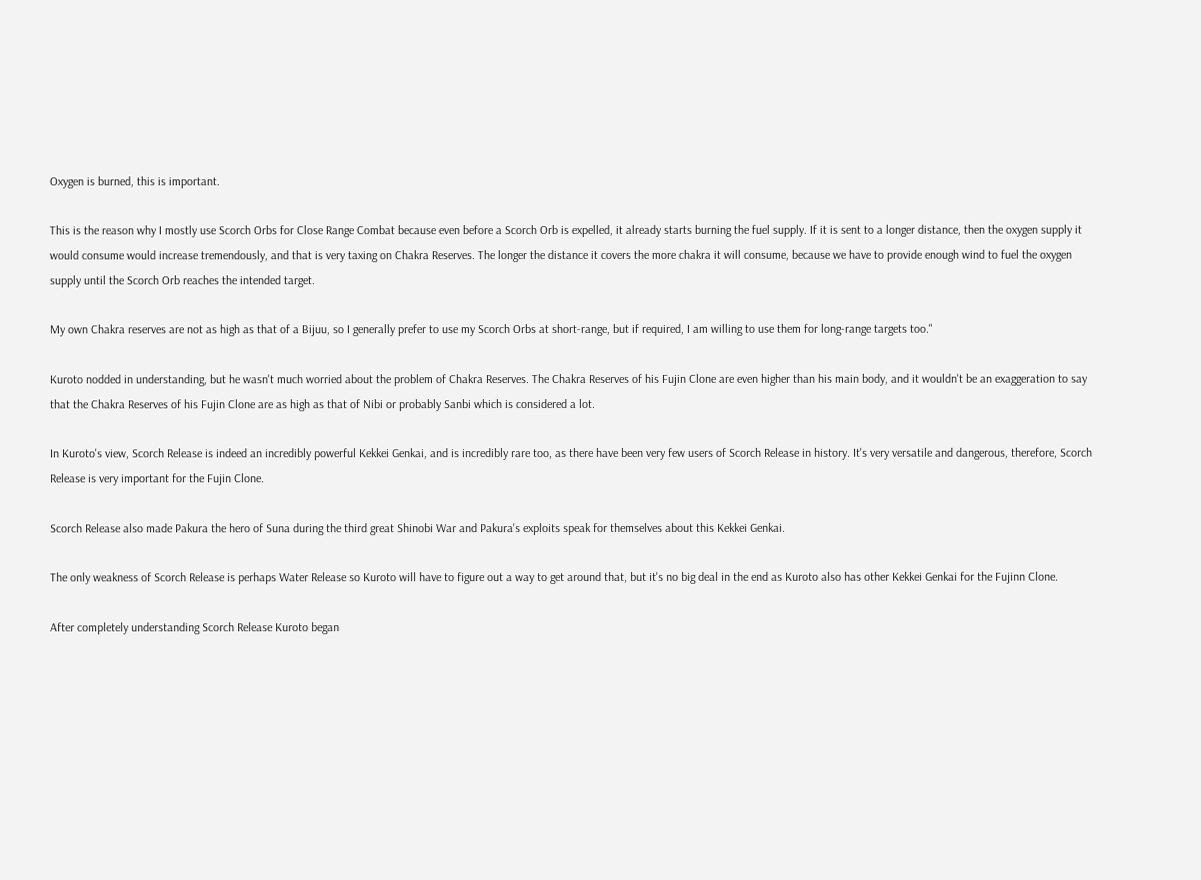Oxygen is burned, this is important.

This is the reason why I mostly use Scorch Orbs for Close Range Combat because even before a Scorch Orb is expelled, it already starts burning the fuel supply. If it is sent to a longer distance, then the oxygen supply it would consume would increase tremendously, and that is very taxing on Chakra Reserves. The longer the distance it covers the more chakra it will consume, because we have to provide enough wind to fuel the oxygen supply until the Scorch Orb reaches the intended target.

My own Chakra reserves are not as high as that of a Bijuu, so I generally prefer to use my Scorch Orbs at short-range, but if required, I am willing to use them for long-range targets too."

Kuroto nodded in understanding, but he wasn't much worried about the problem of Chakra Reserves. The Chakra Reserves of his Fujin Clone are even higher than his main body, and it wouldn't be an exaggeration to say that the Chakra Reserves of his Fujin Clone are as high as that of Nibi or probably Sanbi which is considered a lot.

In Kuroto's view, Scorch Release is indeed an incredibly powerful Kekkei Genkai, and is incredibly rare too, as there have been very few users of Scorch Release in history. It's very versatile and dangerous, therefore, Scorch Release is very important for the Fujin Clone.

Scorch Release also made Pakura the hero of Suna during the third great Shinobi War and Pakura's exploits speak for themselves about this Kekkei Genkai.

The only weakness of Scorch Release is perhaps Water Release so Kuroto will have to figure out a way to get around that, but it's no big deal in the end as Kuroto also has other Kekkei Genkai for the Fujinn Clone.

After completely understanding Scorch Release Kuroto began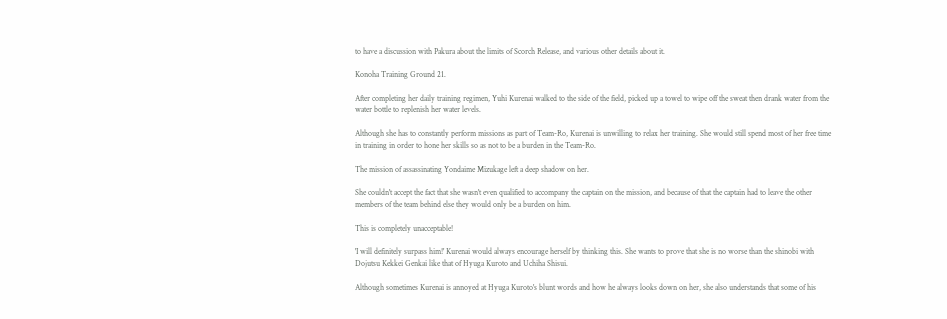to have a discussion with Pakura about the limits of Scorch Release, and various other details about it.

Konoha Training Ground 21.

After completing her daily training regimen, Yuhi Kurenai walked to the side of the field, picked up a towel to wipe off the sweat then drank water from the water bottle to replenish her water levels.

Although she has to constantly perform missions as part of Team-Ro, Kurenai is unwilling to relax her training. She would still spend most of her free time in training in order to hone her skills so as not to be a burden in the Team-Ro.

The mission of assassinating Yondaime Mizukage left a deep shadow on her.

She couldn't accept the fact that she wasn't even qualified to accompany the captain on the mission, and because of that the captain had to leave the other members of the team behind else they would only be a burden on him.

This is completely unacceptable!

'I will definitely surpass him!' Kurenai would always encourage herself by thinking this. She wants to prove that she is no worse than the shinobi with Dojutsu Kekkei Genkai like that of Hyuga Kuroto and Uchiha Shisui.

Although sometimes Kurenai is annoyed at Hyuga Kuroto's blunt words and how he always looks down on her, she also understands that some of his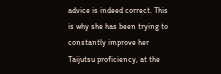advice is indeed correct. This is why she has been trying to constantly improve her Taijutsu proficiency, at the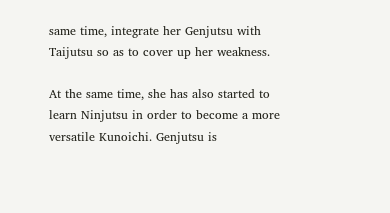same time, integrate her Genjutsu with Taijutsu so as to cover up her weakness.

At the same time, she has also started to learn Ninjutsu in order to become a more versatile Kunoichi. Genjutsu is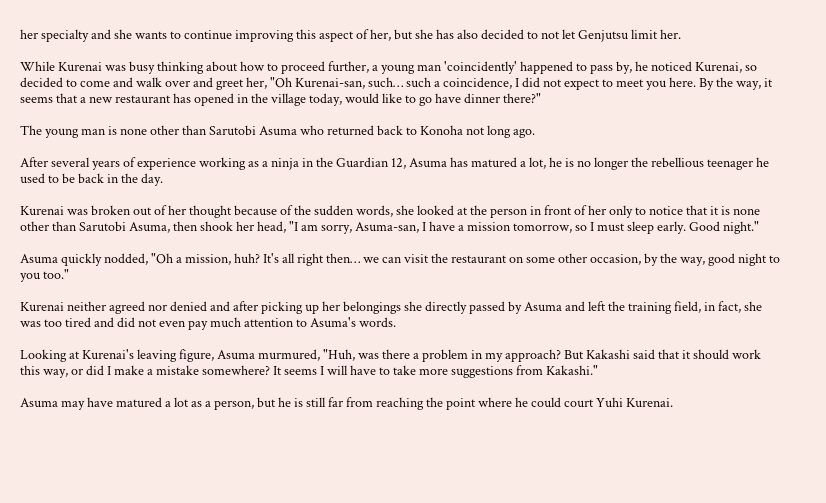her specialty and she wants to continue improving this aspect of her, but she has also decided to not let Genjutsu limit her.

While Kurenai was busy thinking about how to proceed further, a young man 'coincidently' happened to pass by, he noticed Kurenai, so decided to come and walk over and greet her, "Oh Kurenai-san, such… such a coincidence, I did not expect to meet you here. By the way, it seems that a new restaurant has opened in the village today, would like to go have dinner there?"

The young man is none other than Sarutobi Asuma who returned back to Konoha not long ago.

After several years of experience working as a ninja in the Guardian 12, Asuma has matured a lot, he is no longer the rebellious teenager he used to be back in the day.

Kurenai was broken out of her thought because of the sudden words, she looked at the person in front of her only to notice that it is none other than Sarutobi Asuma, then shook her head, "I am sorry, Asuma-san, I have a mission tomorrow, so I must sleep early. Good night."

Asuma quickly nodded, "Oh a mission, huh? It's all right then… we can visit the restaurant on some other occasion, by the way, good night to you too."

Kurenai neither agreed nor denied and after picking up her belongings she directly passed by Asuma and left the training field, in fact, she was too tired and did not even pay much attention to Asuma's words.

Looking at Kurenai's leaving figure, Asuma murmured, "Huh, was there a problem in my approach? But Kakashi said that it should work this way, or did I make a mistake somewhere? It seems I will have to take more suggestions from Kakashi."

Asuma may have matured a lot as a person, but he is still far from reaching the point where he could court Yuhi Kurenai.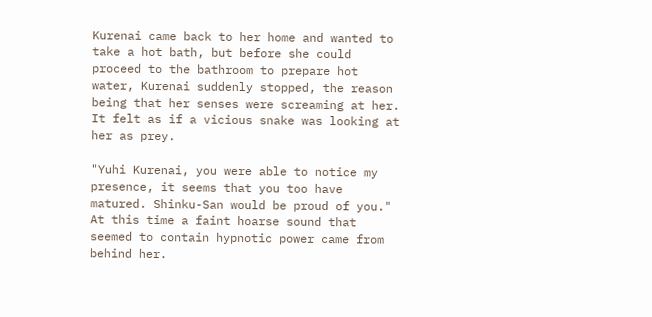Kurenai came back to her home and wanted to take a hot bath, but before she could proceed to the bathroom to prepare hot water, Kurenai suddenly stopped, the reason being that her senses were screaming at her. It felt as if a vicious snake was looking at her as prey.

"Yuhi Kurenai, you were able to notice my presence, it seems that you too have matured. Shinku-San would be proud of you." At this time a faint hoarse sound that seemed to contain hypnotic power came from behind her.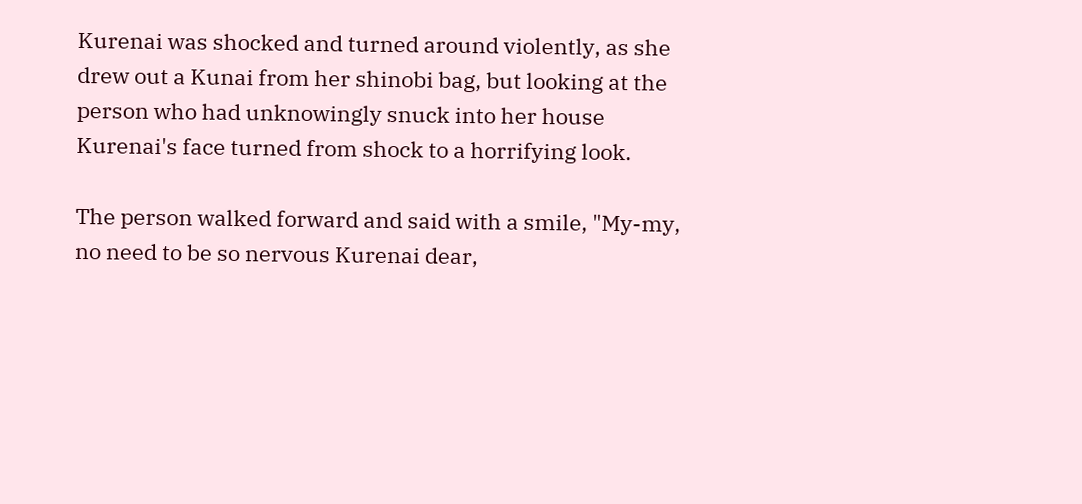Kurenai was shocked and turned around violently, as she drew out a Kunai from her shinobi bag, but looking at the person who had unknowingly snuck into her house Kurenai's face turned from shock to a horrifying look.

The person walked forward and said with a smile, "My-my, no need to be so nervous Kurenai dear,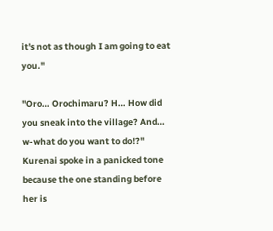it's not as though I am going to eat you."

"Oro… Orochimaru? H… How did you sneak into the village? And… w-what do you want to do!?" Kurenai spoke in a panicked tone because the one standing before her is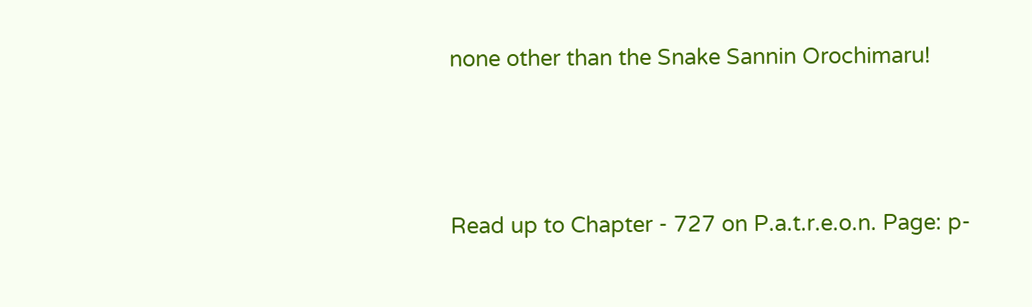none other than the Snake Sannin Orochimaru!



Read up to Chapter - 727 on P.a.t.r.e.o.n. Page: p-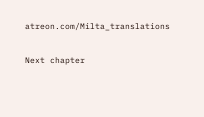atreon.com/Milta_translations

Next chapter